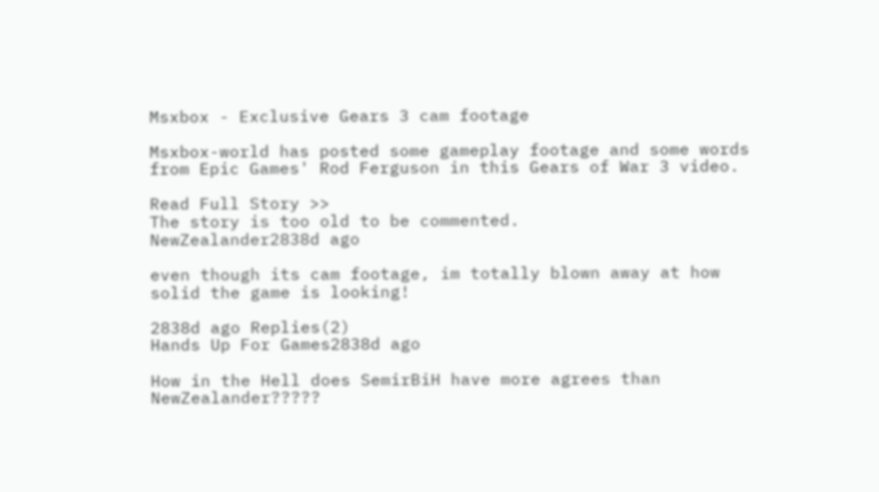Msxbox - Exclusive Gears 3 cam footage

Msxbox-world has posted some gameplay footage and some words from Epic Games' Rod Ferguson in this Gears of War 3 video.

Read Full Story >>
The story is too old to be commented.
NewZealander2838d ago

even though its cam footage, im totally blown away at how solid the game is looking!

2838d ago Replies(2)
Hands Up For Games2838d ago

How in the Hell does SemirBiH have more agrees than NewZealander?????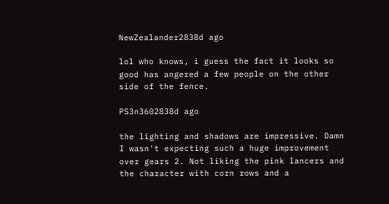NewZealander2838d ago

lol who knows, i guess the fact it looks so good has angered a few people on the other side of the fence.

PS3n3602838d ago

the lighting and shadows are impressive. Damn I wasn't expecting such a huge improvement over gears 2. Not liking the pink lancers and the character with corn rows and a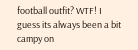football outfit? WTF! I guess its always been a bit campy on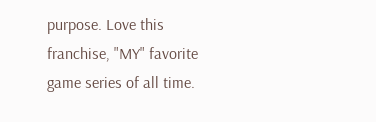purpose. Love this franchise, "MY" favorite game series of all time.